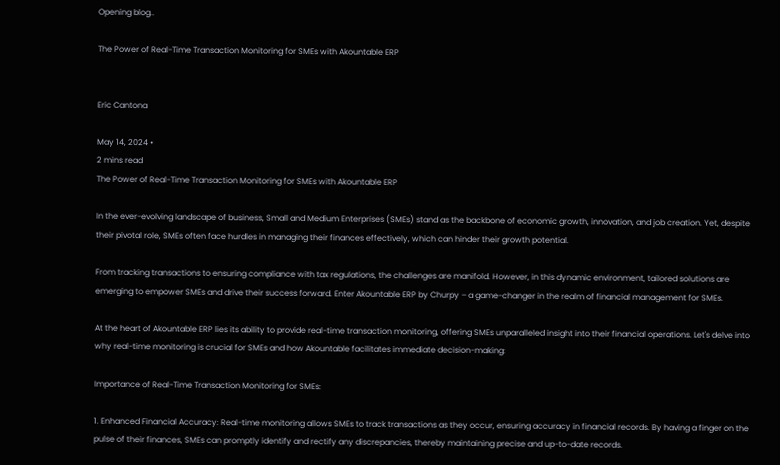Opening blog..

The Power of Real-Time Transaction Monitoring for SMEs with Akountable ERP


Eric Cantona

May 14, 2024 •
2 mins read
The Power of Real-Time Transaction Monitoring for SMEs with Akountable ERP

In the ever-evolving landscape of business, Small and Medium Enterprises (SMEs) stand as the backbone of economic growth, innovation, and job creation. Yet, despite their pivotal role, SMEs often face hurdles in managing their finances effectively, which can hinder their growth potential.

From tracking transactions to ensuring compliance with tax regulations, the challenges are manifold. However, in this dynamic environment, tailored solutions are emerging to empower SMEs and drive their success forward. Enter Akountable ERP by Churpy – a game-changer in the realm of financial management for SMEs.

At the heart of Akountable ERP lies its ability to provide real-time transaction monitoring, offering SMEs unparalleled insight into their financial operations. Let's delve into why real-time monitoring is crucial for SMEs and how Akountable facilitates immediate decision-making:

Importance of Real-Time Transaction Monitoring for SMEs:

1. Enhanced Financial Accuracy: Real-time monitoring allows SMEs to track transactions as they occur, ensuring accuracy in financial records. By having a finger on the pulse of their finances, SMEs can promptly identify and rectify any discrepancies, thereby maintaining precise and up-to-date records.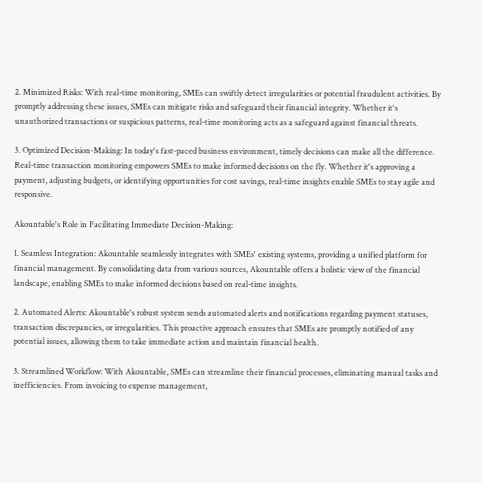2. Minimized Risks: With real-time monitoring, SMEs can swiftly detect irregularities or potential fraudulent activities. By promptly addressing these issues, SMEs can mitigate risks and safeguard their financial integrity. Whether it's unauthorized transactions or suspicious patterns, real-time monitoring acts as a safeguard against financial threats.

3. Optimized Decision-Making: In today's fast-paced business environment, timely decisions can make all the difference. Real-time transaction monitoring empowers SMEs to make informed decisions on the fly. Whether it's approving a payment, adjusting budgets, or identifying opportunities for cost savings, real-time insights enable SMEs to stay agile and responsive.

Akountable's Role in Facilitating Immediate Decision-Making:

1. Seamless Integration: Akountable seamlessly integrates with SMEs' existing systems, providing a unified platform for financial management. By consolidating data from various sources, Akountable offers a holistic view of the financial landscape, enabling SMEs to make informed decisions based on real-time insights.

2. Automated Alerts: Akountable's robust system sends automated alerts and notifications regarding payment statuses, transaction discrepancies, or irregularities. This proactive approach ensures that SMEs are promptly notified of any potential issues, allowing them to take immediate action and maintain financial health.

3. Streamlined Workflow: With Akountable, SMEs can streamline their financial processes, eliminating manual tasks and inefficiencies. From invoicing to expense management,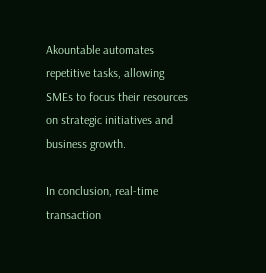Akountable automates repetitive tasks, allowing SMEs to focus their resources on strategic initiatives and business growth.

In conclusion, real-time transaction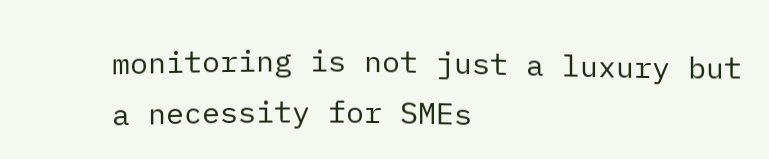monitoring is not just a luxury but a necessity for SMEs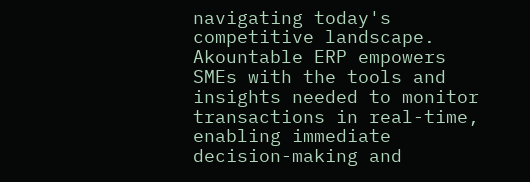navigating today's competitive landscape. Akountable ERP empowers SMEs with the tools and insights needed to monitor transactions in real-time, enabling immediate decision-making and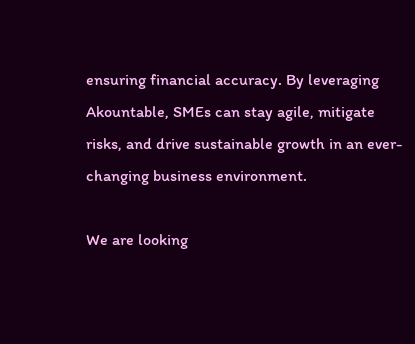ensuring financial accuracy. By leveraging Akountable, SMEs can stay agile, mitigate risks, and drive sustainable growth in an ever-changing business environment.

We are looking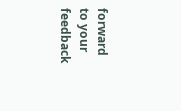forward to your feedback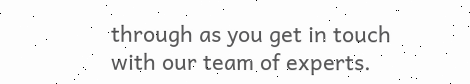through as you get in touch with our team of experts.